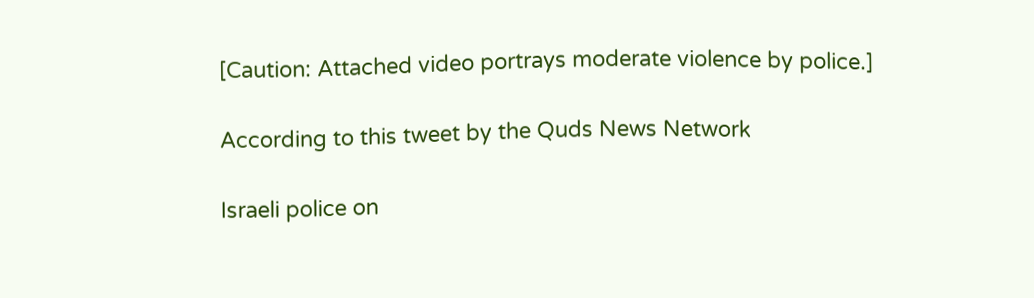[Caution: Attached video portrays moderate violence by police.]

According to this tweet by the Quds News Network

Israeli police on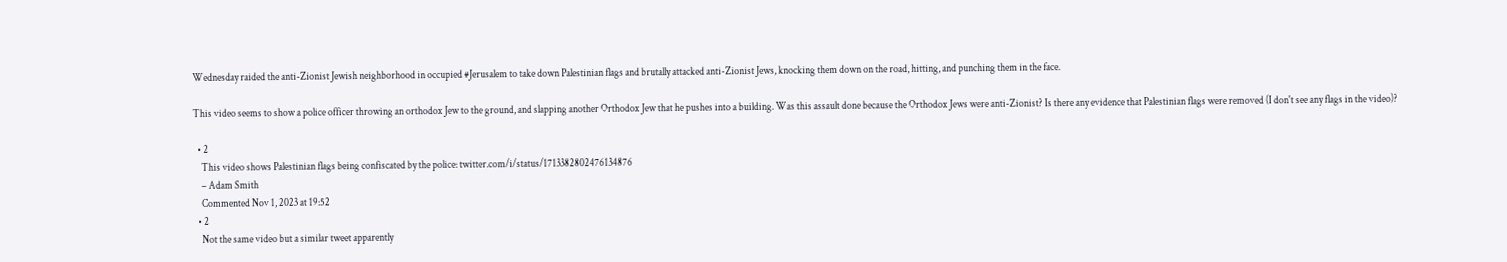Wednesday raided the anti-Zionist Jewish neighborhood in occupied #Jerusalem to take down Palestinian flags and brutally attacked anti-Zionist Jews, knocking them down on the road, hitting, and punching them in the face.

This video seems to show a police officer throwing an orthodox Jew to the ground, and slapping another Orthodox Jew that he pushes into a building. Was this assault done because the Orthodox Jews were anti-Zionist? Is there any evidence that Palestinian flags were removed (I don't see any flags in the video)?

  • 2
    This video shows Palestinian flags being confiscated by the police: twitter.com/i/status/1713382802476134876
    – Adam Smith
    Commented Nov 1, 2023 at 19:52
  • 2
    Not the same video but a similar tweet apparently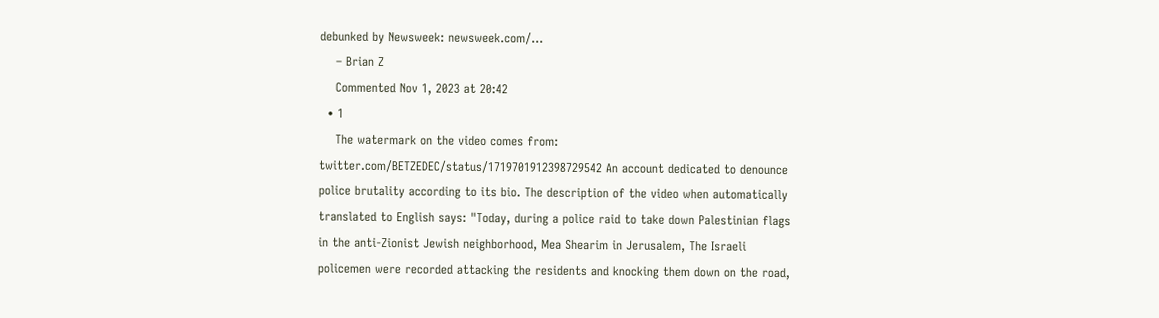debunked by Newsweek: newsweek.com/…
    – Brian Z
    Commented Nov 1, 2023 at 20:42
  • 1
    The watermark on the video comes from: twitter.com/BETZEDEC/status/1719701912398729542 An account dedicated to denounce police brutality according to its bio. The description of the video when automatically translated to English says: "Today, during a police raid to take down Palestinian flags in the anti-Zionist Jewish neighborhood, Mea Shearim in Jerusalem, The Israeli policemen were recorded attacking the residents and knocking them down on the road,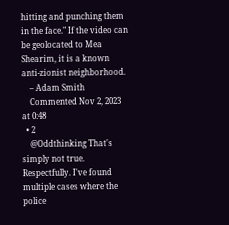hitting and punching them in the face." If the video can be geolocated to Mea Shearim, it is a known anti-zionist neighborhood.
    – Adam Smith
    Commented Nov 2, 2023 at 0:48
  • 2
    @Oddthinking That's simply not true. Respectfully. I've found multiple cases where the police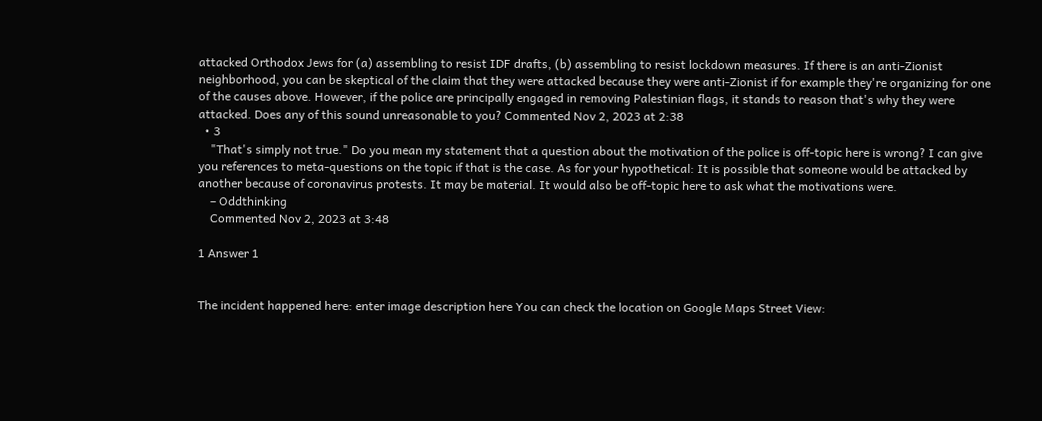attacked Orthodox Jews for (a) assembling to resist IDF drafts, (b) assembling to resist lockdown measures. If there is an anti-Zionist neighborhood, you can be skeptical of the claim that they were attacked because they were anti-Zionist if for example they're organizing for one of the causes above. However, if the police are principally engaged in removing Palestinian flags, it stands to reason that's why they were attacked. Does any of this sound unreasonable to you? Commented Nov 2, 2023 at 2:38
  • 3
    "That's simply not true." Do you mean my statement that a question about the motivation of the police is off-topic here is wrong? I can give you references to meta-questions on the topic if that is the case. As for your hypothetical: It is possible that someone would be attacked by another because of coronavirus protests. It may be material. It would also be off-topic here to ask what the motivations were.
    – Oddthinking
    Commented Nov 2, 2023 at 3:48

1 Answer 1


The incident happened here: enter image description here You can check the location on Google Maps Street View: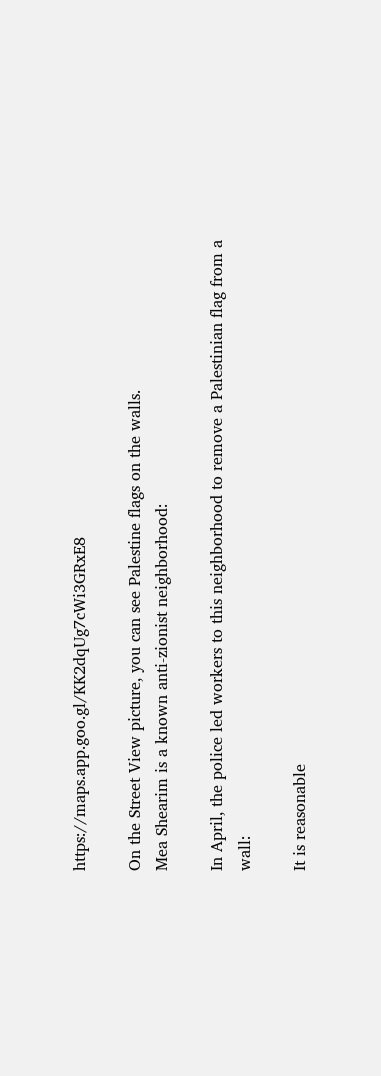https://maps.app.goo.gl/KK2dqUg7cWi3GRxE8

On the Street View picture, you can see Palestine flags on the walls.
Mea Shearim is a known anti-zionist neighborhood:

In April, the police led workers to this neighborhood to remove a Palestinian flag from a wall:

It is reasonable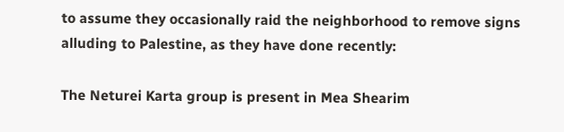to assume they occasionally raid the neighborhood to remove signs alluding to Palestine, as they have done recently:

The Neturei Karta group is present in Mea Shearim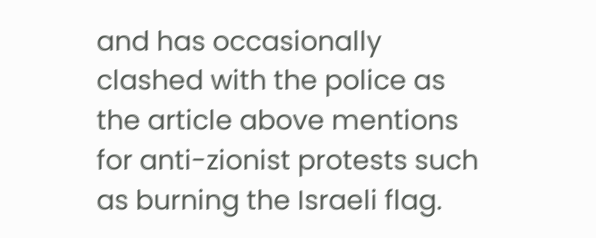and has occasionally clashed with the police as the article above mentions for anti-zionist protests such as burning the Israeli flag.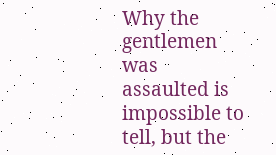Why the gentlemen was assaulted is impossible to tell, but the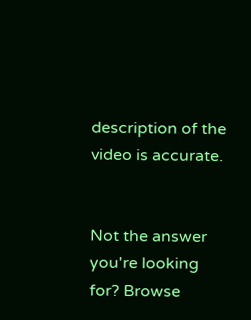description of the video is accurate.


Not the answer you're looking for? Browse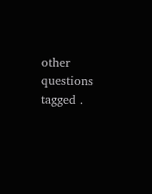other questions tagged .